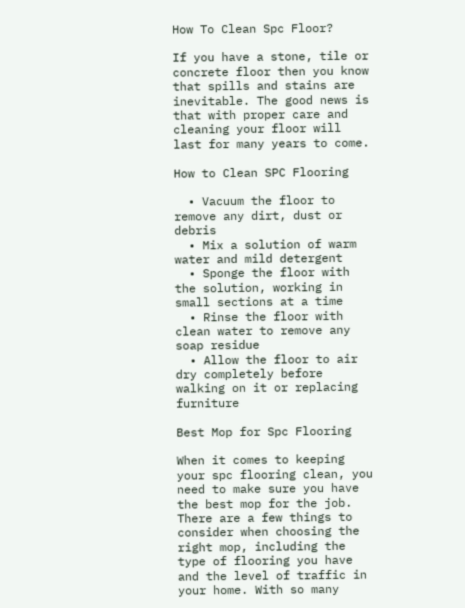How To Clean Spc Floor?

If you have a stone, tile or concrete floor then you know that spills and stains are inevitable. The good news is that with proper care and cleaning your floor will last for many years to come.

How to Clean SPC Flooring

  • Vacuum the floor to remove any dirt, dust or debris
  • Mix a solution of warm water and mild detergent
  • Sponge the floor with the solution, working in small sections at a time
  • Rinse the floor with clean water to remove any soap residue
  • Allow the floor to air dry completely before walking on it or replacing furniture

Best Mop for Spc Flooring

When it comes to keeping your spc flooring clean, you need to make sure you have the best mop for the job. There are a few things to consider when choosing the right mop, including the type of flooring you have and the level of traffic in your home. With so many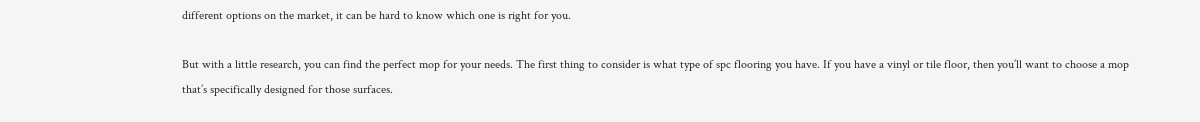different options on the market, it can be hard to know which one is right for you.

But with a little research, you can find the perfect mop for your needs. The first thing to consider is what type of spc flooring you have. If you have a vinyl or tile floor, then you’ll want to choose a mop that’s specifically designed for those surfaces.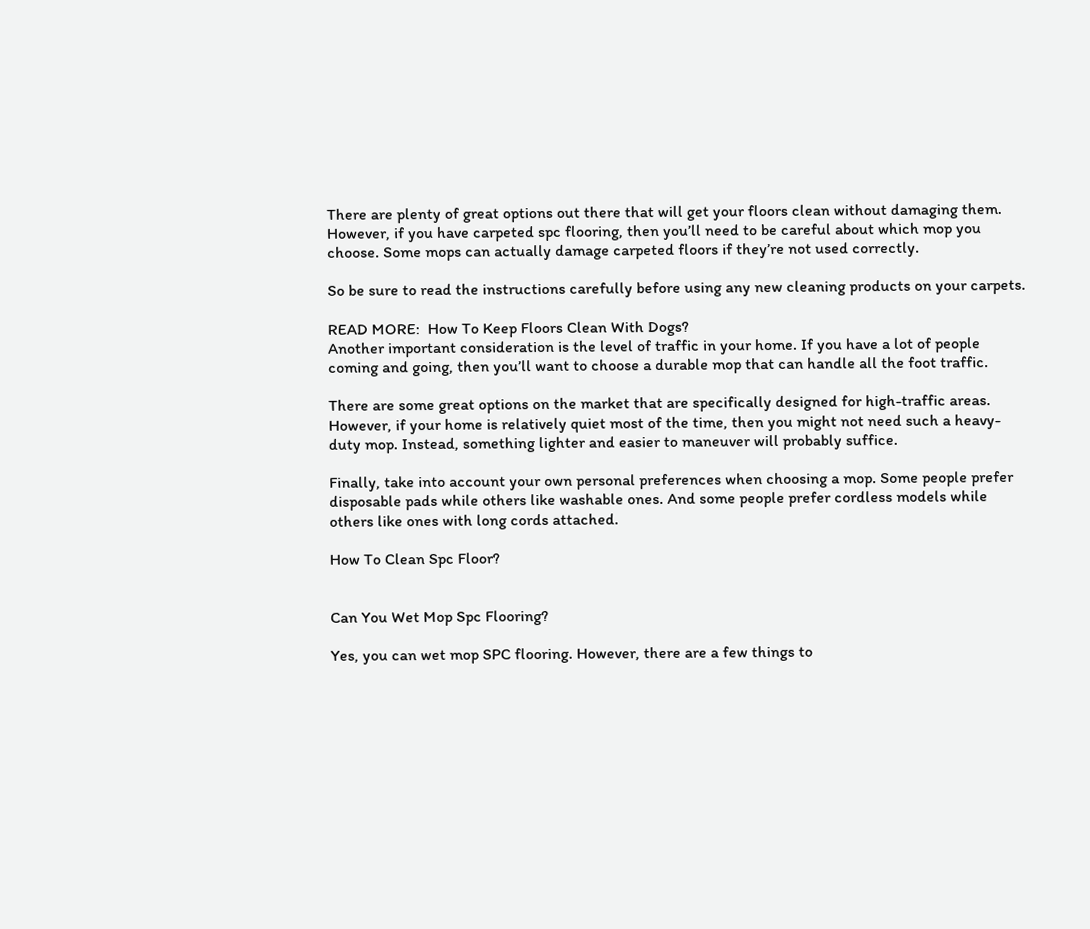There are plenty of great options out there that will get your floors clean without damaging them. However, if you have carpeted spc flooring, then you’ll need to be careful about which mop you choose. Some mops can actually damage carpeted floors if they’re not used correctly.

So be sure to read the instructions carefully before using any new cleaning products on your carpets.

READ MORE:  How To Keep Floors Clean With Dogs?
Another important consideration is the level of traffic in your home. If you have a lot of people coming and going, then you’ll want to choose a durable mop that can handle all the foot traffic.

There are some great options on the market that are specifically designed for high-traffic areas. However, if your home is relatively quiet most of the time, then you might not need such a heavy-duty mop. Instead, something lighter and easier to maneuver will probably suffice.

Finally, take into account your own personal preferences when choosing a mop. Some people prefer disposable pads while others like washable ones. And some people prefer cordless models while others like ones with long cords attached.

How To Clean Spc Floor?


Can You Wet Mop Spc Flooring?

Yes, you can wet mop SPC flooring. However, there are a few things to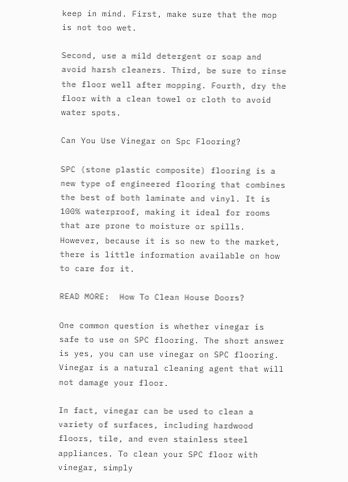keep in mind. First, make sure that the mop is not too wet.

Second, use a mild detergent or soap and avoid harsh cleaners. Third, be sure to rinse the floor well after mopping. Fourth, dry the floor with a clean towel or cloth to avoid water spots.

Can You Use Vinegar on Spc Flooring?

SPC (stone plastic composite) flooring is a new type of engineered flooring that combines the best of both laminate and vinyl. It is 100% waterproof, making it ideal for rooms that are prone to moisture or spills. However, because it is so new to the market, there is little information available on how to care for it.

READ MORE:  How To Clean House Doors?

One common question is whether vinegar is safe to use on SPC flooring. The short answer is yes, you can use vinegar on SPC flooring. Vinegar is a natural cleaning agent that will not damage your floor.

In fact, vinegar can be used to clean a variety of surfaces, including hardwood floors, tile, and even stainless steel appliances. To clean your SPC floor with vinegar, simply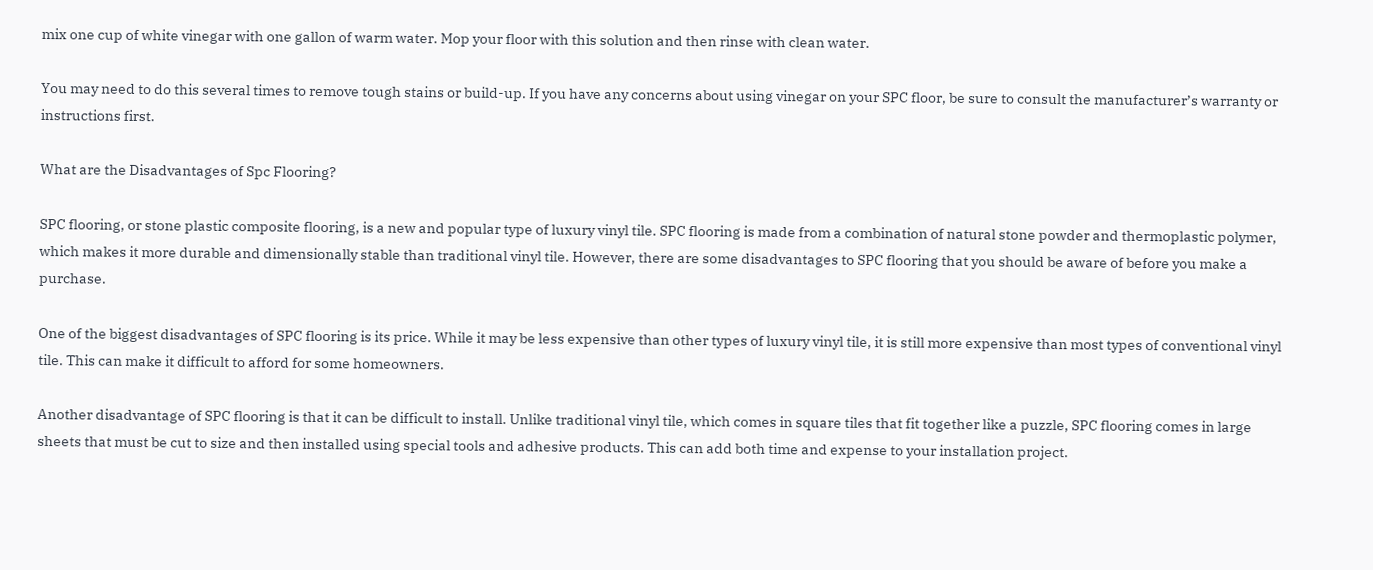mix one cup of white vinegar with one gallon of warm water. Mop your floor with this solution and then rinse with clean water.

You may need to do this several times to remove tough stains or build-up. If you have any concerns about using vinegar on your SPC floor, be sure to consult the manufacturer’s warranty or instructions first.

What are the Disadvantages of Spc Flooring?

SPC flooring, or stone plastic composite flooring, is a new and popular type of luxury vinyl tile. SPC flooring is made from a combination of natural stone powder and thermoplastic polymer, which makes it more durable and dimensionally stable than traditional vinyl tile. However, there are some disadvantages to SPC flooring that you should be aware of before you make a purchase.

One of the biggest disadvantages of SPC flooring is its price. While it may be less expensive than other types of luxury vinyl tile, it is still more expensive than most types of conventional vinyl tile. This can make it difficult to afford for some homeowners.

Another disadvantage of SPC flooring is that it can be difficult to install. Unlike traditional vinyl tile, which comes in square tiles that fit together like a puzzle, SPC flooring comes in large sheets that must be cut to size and then installed using special tools and adhesive products. This can add both time and expense to your installation project.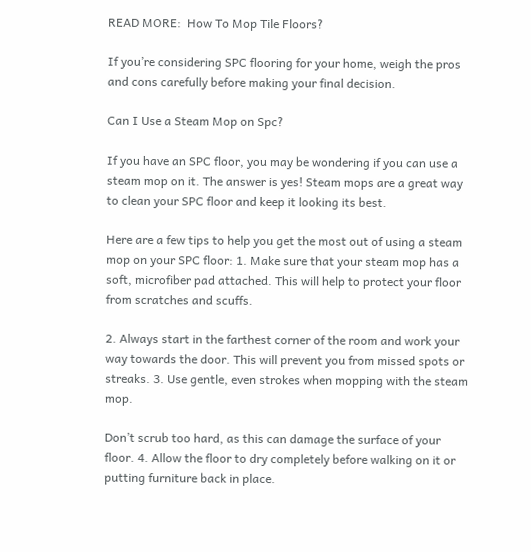READ MORE:  How To Mop Tile Floors?

If you’re considering SPC flooring for your home, weigh the pros and cons carefully before making your final decision.

Can I Use a Steam Mop on Spc?

If you have an SPC floor, you may be wondering if you can use a steam mop on it. The answer is yes! Steam mops are a great way to clean your SPC floor and keep it looking its best.

Here are a few tips to help you get the most out of using a steam mop on your SPC floor: 1. Make sure that your steam mop has a soft, microfiber pad attached. This will help to protect your floor from scratches and scuffs.

2. Always start in the farthest corner of the room and work your way towards the door. This will prevent you from missed spots or streaks. 3. Use gentle, even strokes when mopping with the steam mop.

Don’t scrub too hard, as this can damage the surface of your floor. 4. Allow the floor to dry completely before walking on it or putting furniture back in place.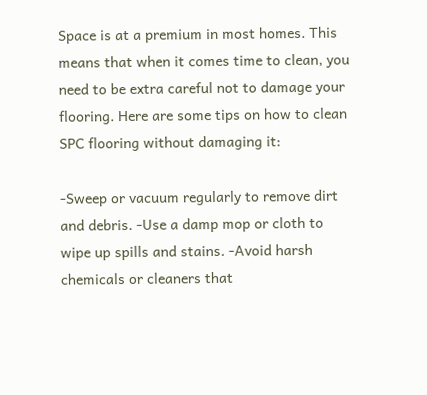Space is at a premium in most homes. This means that when it comes time to clean, you need to be extra careful not to damage your flooring. Here are some tips on how to clean SPC flooring without damaging it:

-Sweep or vacuum regularly to remove dirt and debris. -Use a damp mop or cloth to wipe up spills and stains. -Avoid harsh chemicals or cleaners that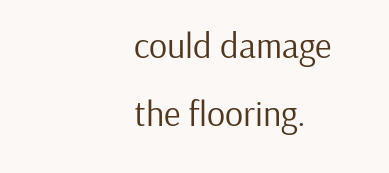could damage the flooring.